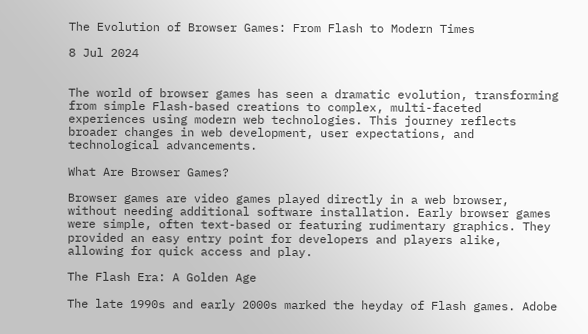The Evolution of Browser Games: From Flash to Modern Times

8 Jul 2024


The world of browser games has seen a dramatic evolution, transforming from simple Flash-based creations to complex, multi-faceted experiences using modern web technologies. This journey reflects broader changes in web development, user expectations, and technological advancements.

What Are Browser Games?

Browser games are video games played directly in a web browser, without needing additional software installation. Early browser games were simple, often text-based or featuring rudimentary graphics. They provided an easy entry point for developers and players alike, allowing for quick access and play.

The Flash Era: A Golden Age

The late 1990s and early 2000s marked the heyday of Flash games. Adobe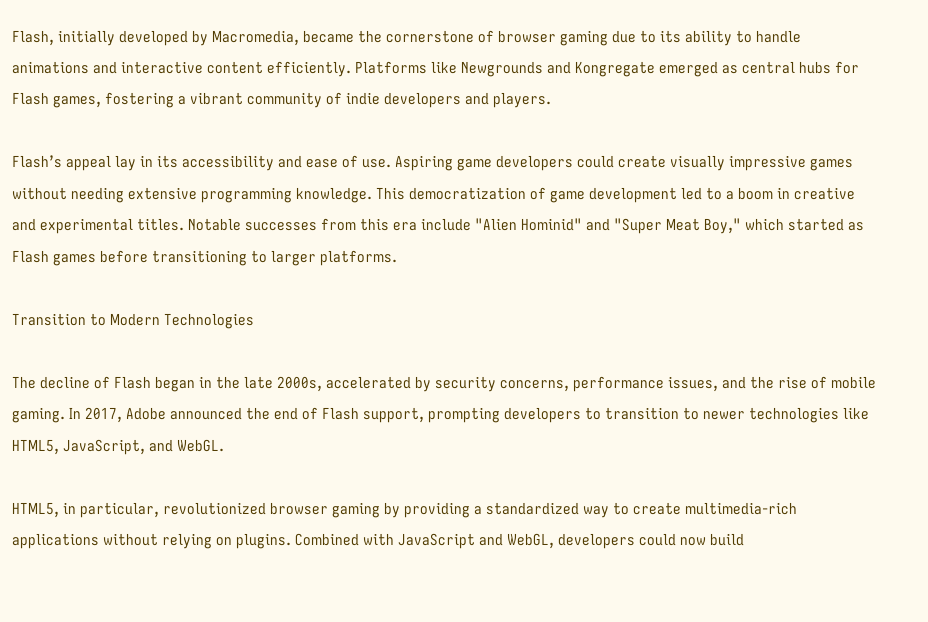Flash, initially developed by Macromedia, became the cornerstone of browser gaming due to its ability to handle animations and interactive content efficiently. Platforms like Newgrounds and Kongregate emerged as central hubs for Flash games, fostering a vibrant community of indie developers and players.

Flash’s appeal lay in its accessibility and ease of use. Aspiring game developers could create visually impressive games without needing extensive programming knowledge. This democratization of game development led to a boom in creative and experimental titles. Notable successes from this era include "Alien Hominid" and "Super Meat Boy," which started as Flash games before transitioning to larger platforms.

Transition to Modern Technologies

The decline of Flash began in the late 2000s, accelerated by security concerns, performance issues, and the rise of mobile gaming. In 2017, Adobe announced the end of Flash support, prompting developers to transition to newer technologies like HTML5, JavaScript, and WebGL.

HTML5, in particular, revolutionized browser gaming by providing a standardized way to create multimedia-rich applications without relying on plugins. Combined with JavaScript and WebGL, developers could now build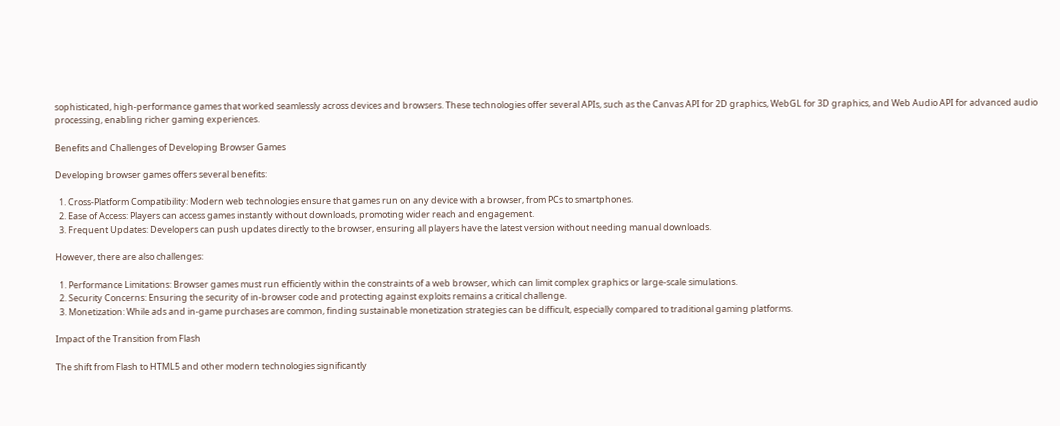sophisticated, high-performance games that worked seamlessly across devices and browsers. These technologies offer several APIs, such as the Canvas API for 2D graphics, WebGL for 3D graphics, and Web Audio API for advanced audio processing, enabling richer gaming experiences.

Benefits and Challenges of Developing Browser Games

Developing browser games offers several benefits:

  1. Cross-Platform Compatibility: Modern web technologies ensure that games run on any device with a browser, from PCs to smartphones.
  2. Ease of Access: Players can access games instantly without downloads, promoting wider reach and engagement.
  3. Frequent Updates: Developers can push updates directly to the browser, ensuring all players have the latest version without needing manual downloads.

However, there are also challenges:

  1. Performance Limitations: Browser games must run efficiently within the constraints of a web browser, which can limit complex graphics or large-scale simulations.
  2. Security Concerns: Ensuring the security of in-browser code and protecting against exploits remains a critical challenge.
  3. Monetization: While ads and in-game purchases are common, finding sustainable monetization strategies can be difficult, especially compared to traditional gaming platforms.

Impact of the Transition from Flash

The shift from Flash to HTML5 and other modern technologies significantly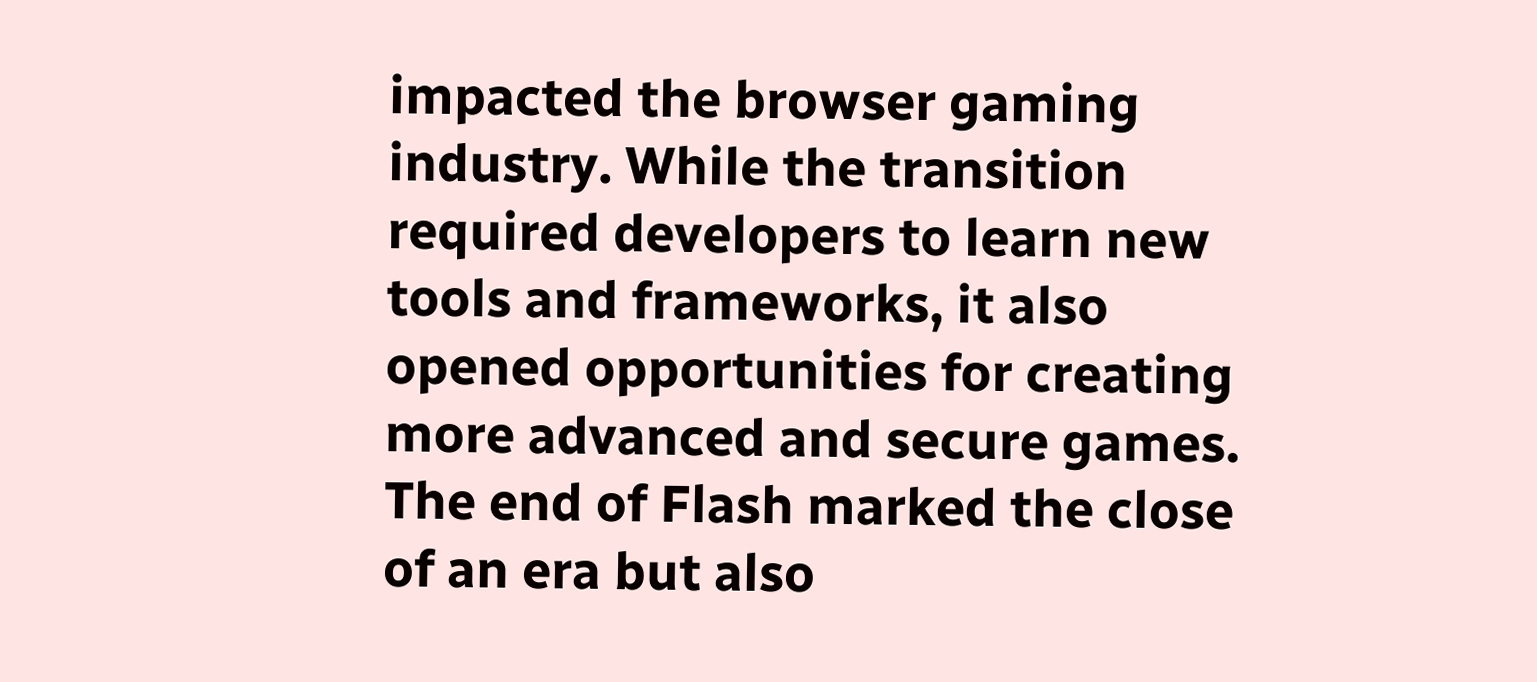impacted the browser gaming industry. While the transition required developers to learn new tools and frameworks, it also opened opportunities for creating more advanced and secure games. The end of Flash marked the close of an era but also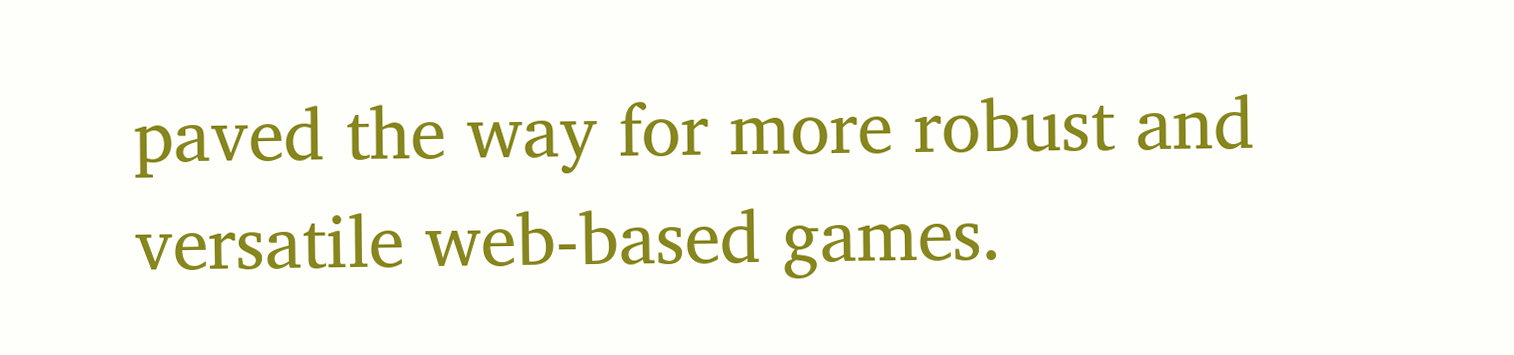paved the way for more robust and versatile web-based games.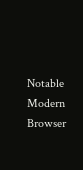Notable Modern Browser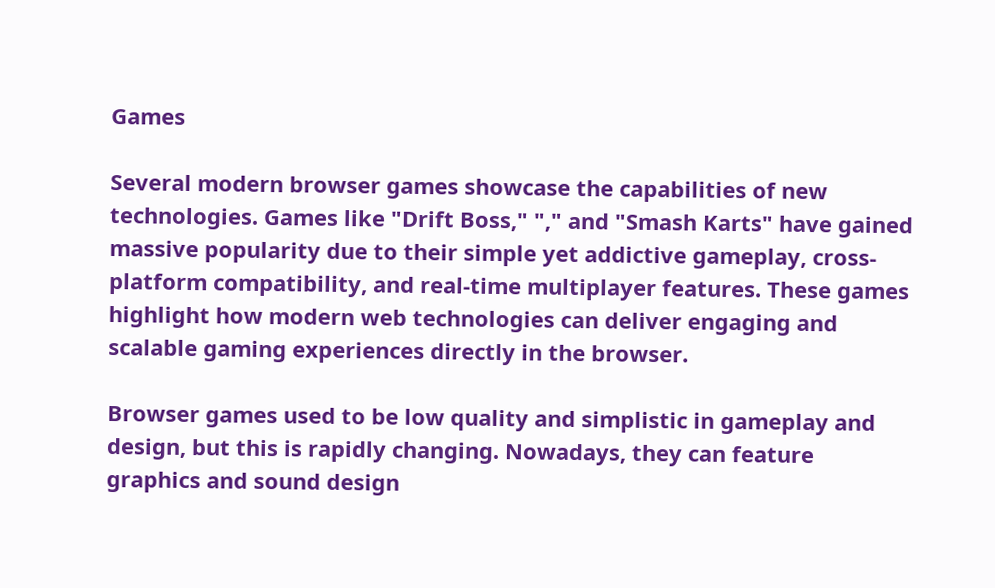Games

Several modern browser games showcase the capabilities of new technologies. Games like "Drift Boss," "," and "Smash Karts" have gained massive popularity due to their simple yet addictive gameplay, cross-platform compatibility, and real-time multiplayer features. These games highlight how modern web technologies can deliver engaging and scalable gaming experiences directly in the browser.

Browser games used to be low quality and simplistic in gameplay and design, but this is rapidly changing. Nowadays, they can feature graphics and sound design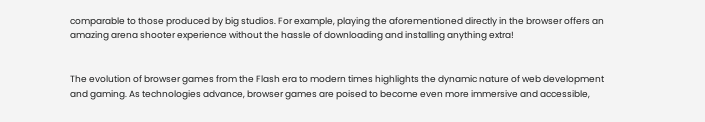comparable to those produced by big studios. For example, playing the aforementioned directly in the browser offers an amazing arena shooter experience without the hassle of downloading and installing anything extra!


The evolution of browser games from the Flash era to modern times highlights the dynamic nature of web development and gaming. As technologies advance, browser games are poised to become even more immersive and accessible,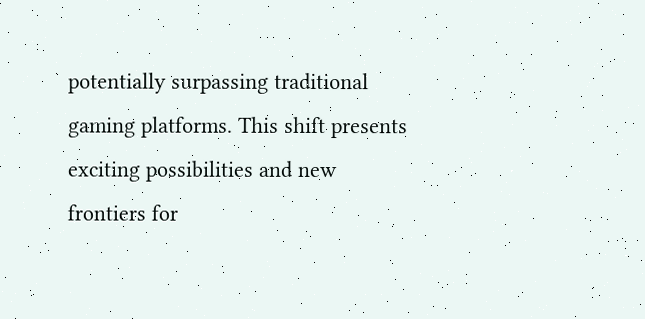potentially surpassing traditional gaming platforms. This shift presents exciting possibilities and new frontiers for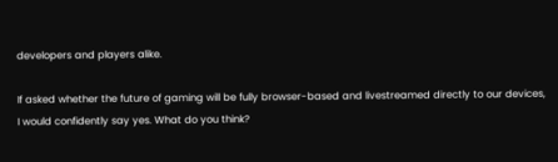developers and players alike.

If asked whether the future of gaming will be fully browser-based and livestreamed directly to our devices, I would confidently say yes. What do you think?